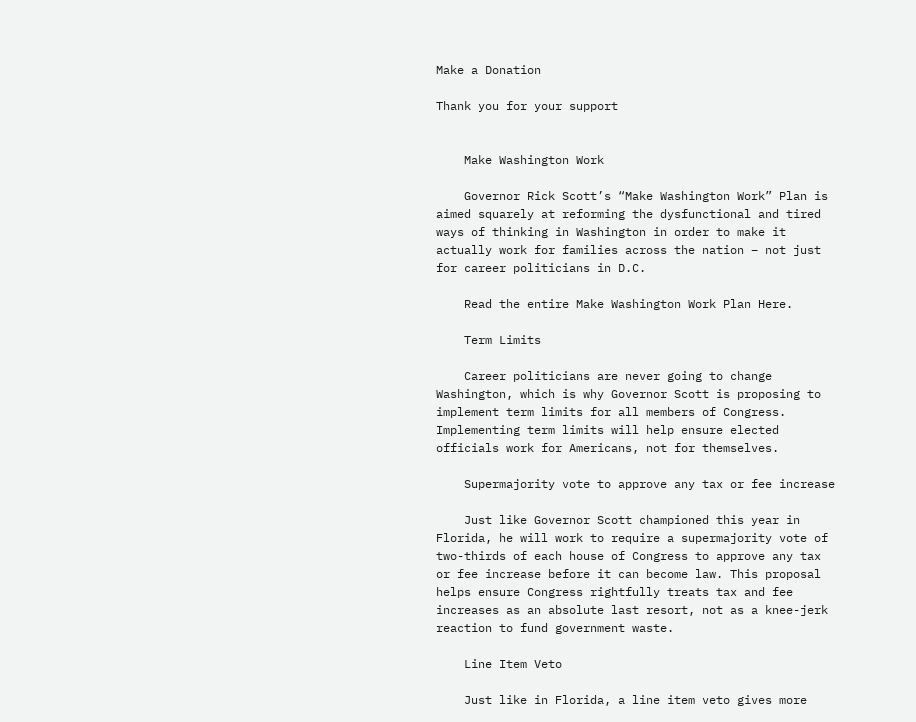Make a Donation

Thank you for your support


    Make Washington Work

    Governor Rick Scott’s “Make Washington Work” Plan is aimed squarely at reforming the dysfunctional and tired ways of thinking in Washington in order to make it actually work for families across the nation – not just for career politicians in D.C.

    Read the entire Make Washington Work Plan Here.

    Term Limits

    Career politicians are never going to change Washington, which is why Governor Scott is proposing to implement term limits for all members of Congress. Implementing term limits will help ensure elected officials work for Americans, not for themselves.

    Supermajority vote to approve any tax or fee increase

    Just like Governor Scott championed this year in Florida, he will work to require a supermajority vote of two-thirds of each house of Congress to approve any tax or fee increase before it can become law. This proposal helps ensure Congress rightfully treats tax and fee increases as an absolute last resort, not as a knee-jerk reaction to fund government waste.

    Line Item Veto

    Just like in Florida, a line item veto gives more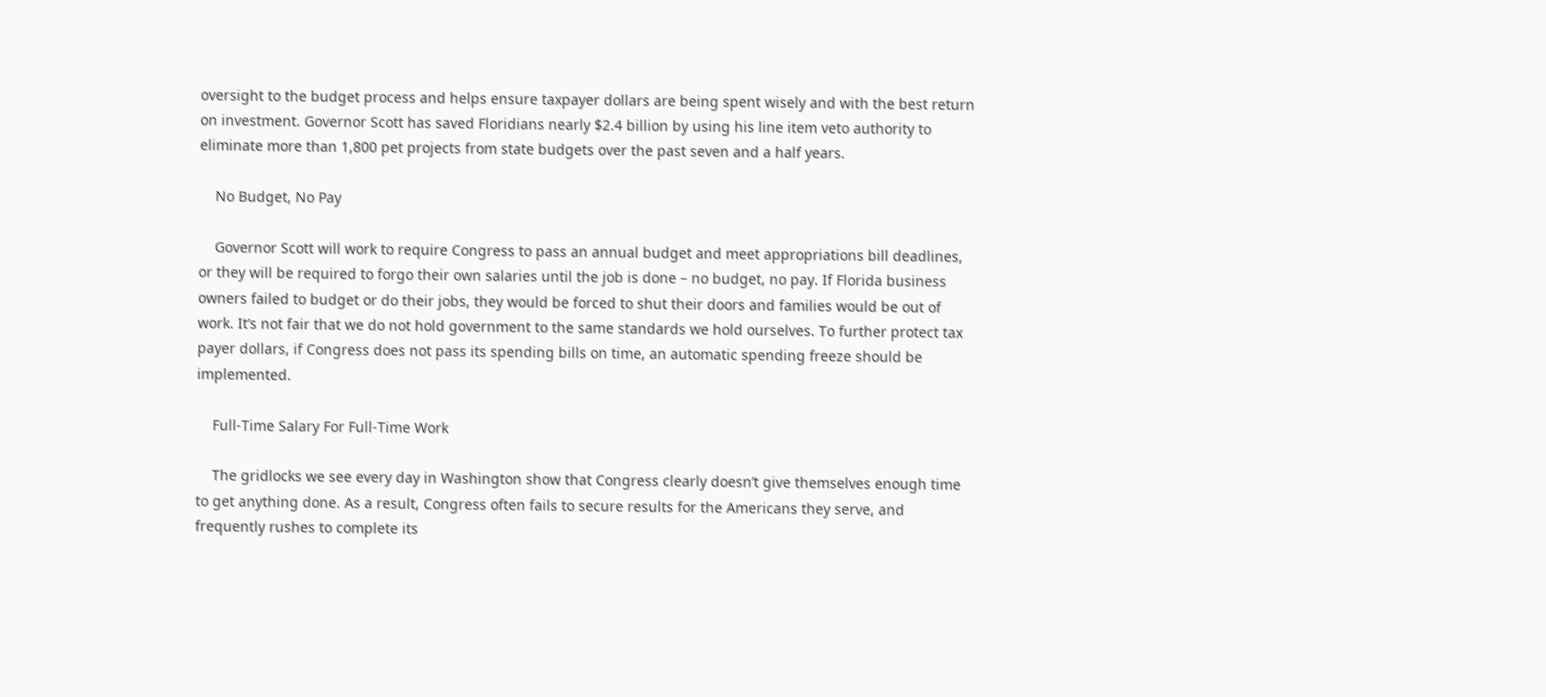oversight to the budget process and helps ensure taxpayer dollars are being spent wisely and with the best return on investment. Governor Scott has saved Floridians nearly $2.4 billion by using his line item veto authority to eliminate more than 1,800 pet projects from state budgets over the past seven and a half years.

    No Budget, No Pay

    Governor Scott will work to require Congress to pass an annual budget and meet appropriations bill deadlines, or they will be required to forgo their own salaries until the job is done – no budget, no pay. If Florida business owners failed to budget or do their jobs, they would be forced to shut their doors and families would be out of work. It’s not fair that we do not hold government to the same standards we hold ourselves. To further protect tax payer dollars, if Congress does not pass its spending bills on time, an automatic spending freeze should be implemented.

    Full-Time Salary For Full-Time Work

    The gridlocks we see every day in Washington show that Congress clearly doesn’t give themselves enough time to get anything done. As a result, Congress often fails to secure results for the Americans they serve, and frequently rushes to complete its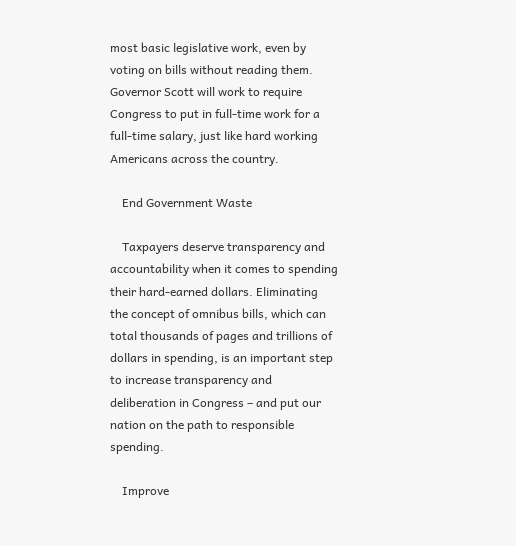most basic legislative work, even by voting on bills without reading them. Governor Scott will work to require Congress to put in full-time work for a full-time salary, just like hard working Americans across the country.

    End Government Waste

    Taxpayers deserve transparency and accountability when it comes to spending their hard-earned dollars. Eliminating the concept of omnibus bills, which can total thousands of pages and trillions of dollars in spending, is an important step to increase transparency and deliberation in Congress – and put our nation on the path to responsible spending.

    Improve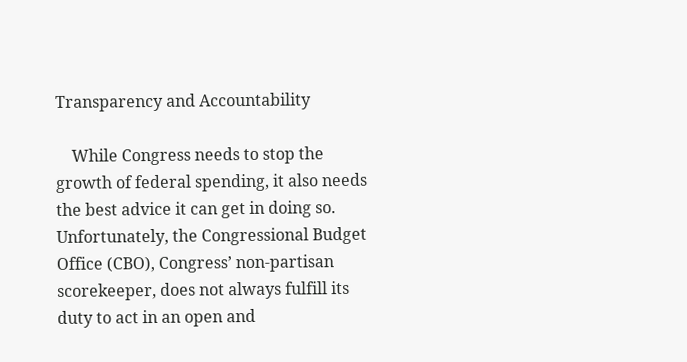Transparency and Accountability

    While Congress needs to stop the growth of federal spending, it also needs the best advice it can get in doing so. Unfortunately, the Congressional Budget Office (CBO), Congress’ non-partisan scorekeeper, does not always fulfill its duty to act in an open and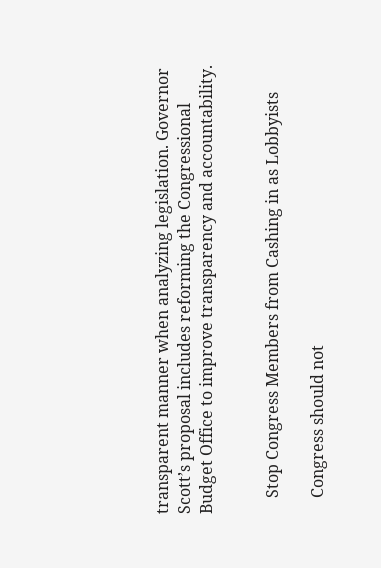transparent manner when analyzing legislation. Governor Scott’s proposal includes reforming the Congressional Budget Office to improve transparency and accountability.


    Stop Congress Members from Cashing in as Lobbyists

    Congress should not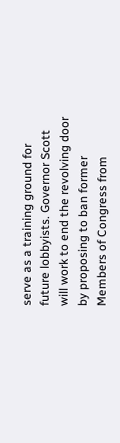serve as a training ground for future lobbyists. Governor Scott will work to end the revolving door by proposing to ban former Members of Congress from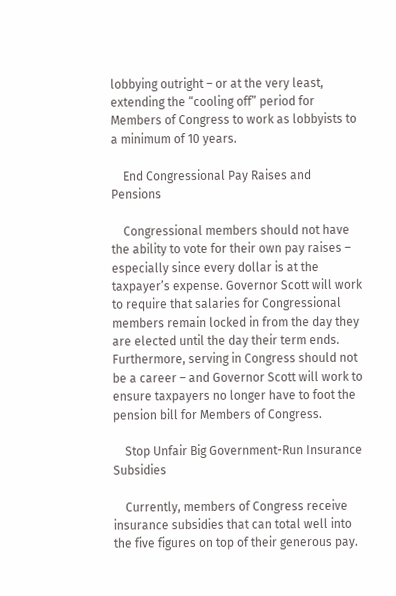lobbying outright – or at the very least, extending the “cooling off” period for Members of Congress to work as lobbyists to a minimum of 10 years.

    End Congressional Pay Raises and Pensions

    Congressional members should not have the ability to vote for their own pay raises – especially since every dollar is at the taxpayer’s expense. Governor Scott will work to require that salaries for Congressional members remain locked in from the day they are elected until the day their term ends. Furthermore, serving in Congress should not be a career – and Governor Scott will work to ensure taxpayers no longer have to foot the pension bill for Members of Congress.

    Stop Unfair Big Government-Run Insurance Subsidies

    Currently, members of Congress receive insurance subsidies that can total well into the five figures on top of their generous pay.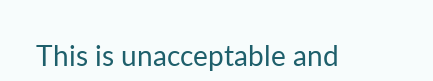This is unacceptable and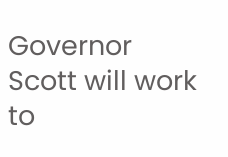Governor Scott will work to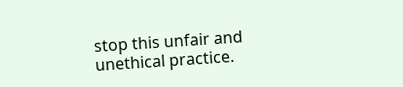stop this unfair and unethical practice.